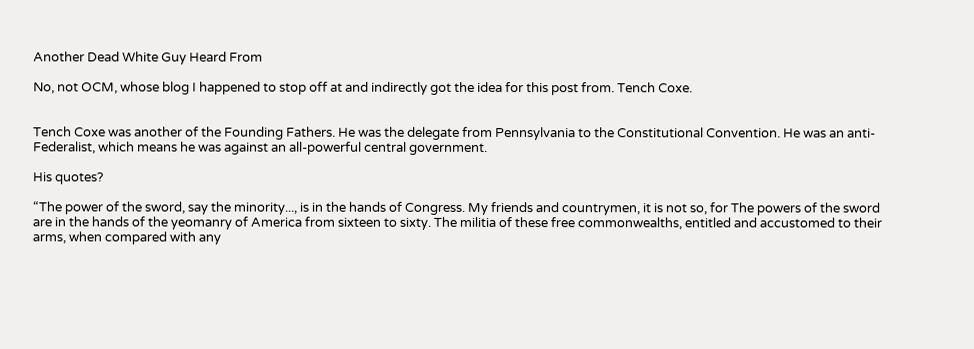Another Dead White Guy Heard From

No, not OCM, whose blog I happened to stop off at and indirectly got the idea for this post from. Tench Coxe.


Tench Coxe was another of the Founding Fathers. He was the delegate from Pennsylvania to the Constitutional Convention. He was an anti-Federalist, which means he was against an all-powerful central government.

His quotes?

“The power of the sword, say the minority..., is in the hands of Congress. My friends and countrymen, it is not so, for The powers of the sword are in the hands of the yeomanry of America from sixteen to sixty. The militia of these free commonwealths, entitled and accustomed to their arms, when compared with any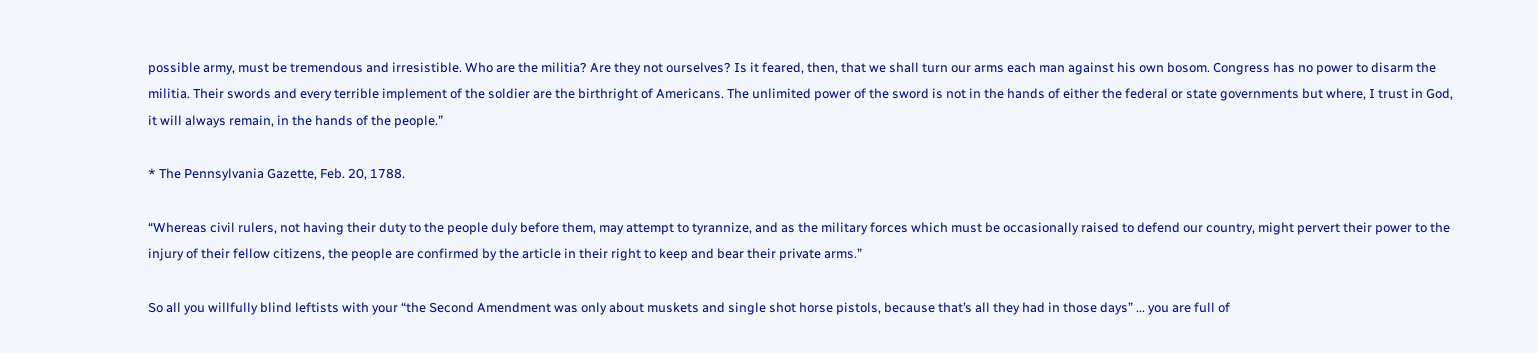possible army, must be tremendous and irresistible. Who are the militia? Are they not ourselves? Is it feared, then, that we shall turn our arms each man against his own bosom. Congress has no power to disarm the militia. Their swords and every terrible implement of the soldier are the birthright of Americans. The unlimited power of the sword is not in the hands of either the federal or state governments but where, I trust in God, it will always remain, in the hands of the people.”

* The Pennsylvania Gazette, Feb. 20, 1788.

“Whereas civil rulers, not having their duty to the people duly before them, may attempt to tyrannize, and as the military forces which must be occasionally raised to defend our country, might pervert their power to the injury of their fellow citizens, the people are confirmed by the article in their right to keep and bear their private arms.”

So all you willfully blind leftists with your “the Second Amendment was only about muskets and single shot horse pistols, because that’s all they had in those days” ... you are full of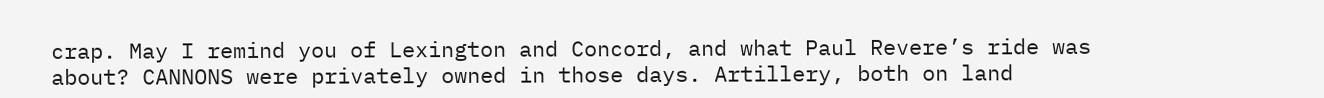crap. May I remind you of Lexington and Concord, and what Paul Revere’s ride was about? CANNONS were privately owned in those days. Artillery, both on land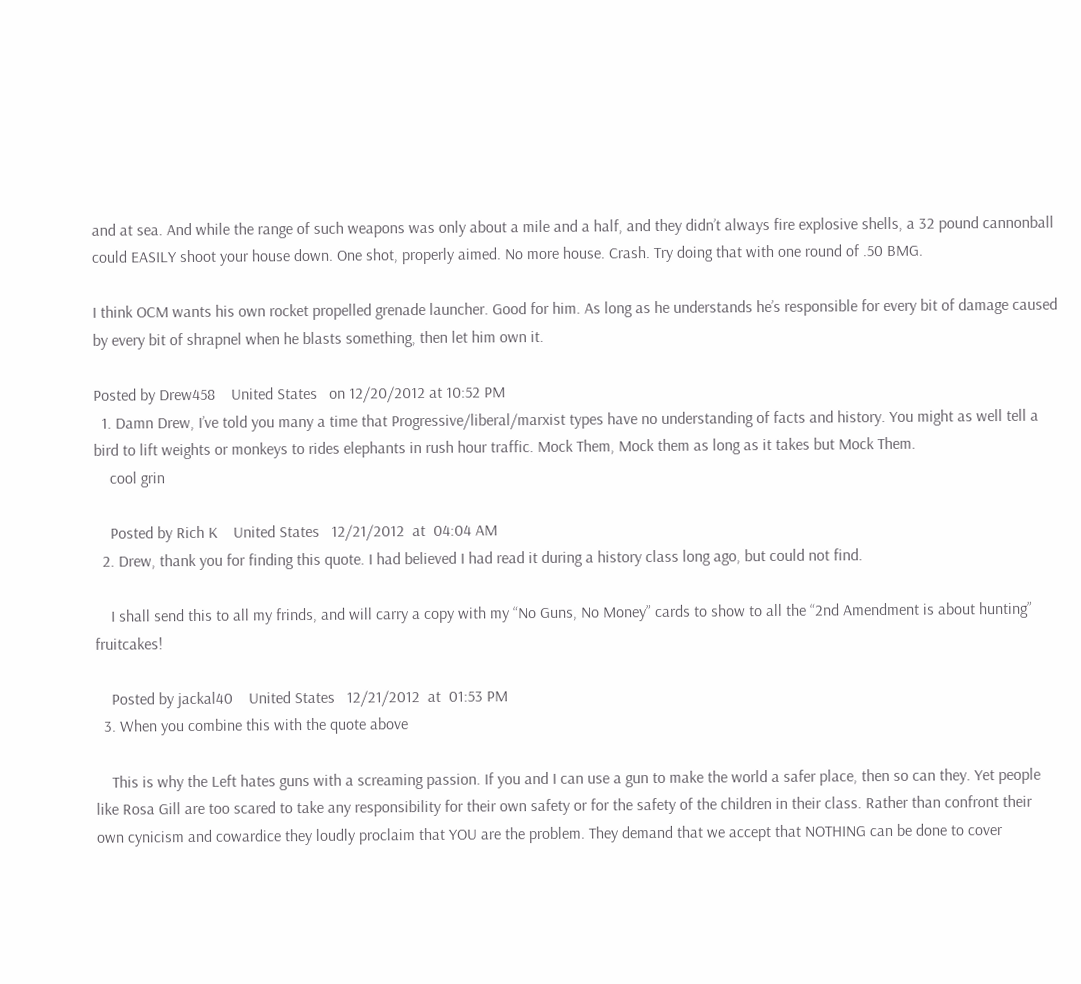and at sea. And while the range of such weapons was only about a mile and a half, and they didn’t always fire explosive shells, a 32 pound cannonball could EASILY shoot your house down. One shot, properly aimed. No more house. Crash. Try doing that with one round of .50 BMG.

I think OCM wants his own rocket propelled grenade launcher. Good for him. As long as he understands he’s responsible for every bit of damage caused by every bit of shrapnel when he blasts something, then let him own it.

Posted by Drew458    United States   on 12/20/2012 at 10:52 PM
  1. Damn Drew, I’ve told you many a time that Progressive/liberal/marxist types have no understanding of facts and history. You might as well tell a bird to lift weights or monkeys to rides elephants in rush hour traffic. Mock Them, Mock them as long as it takes but Mock Them.
    cool grin

    Posted by Rich K    United States   12/21/2012  at  04:04 AM
  2. Drew, thank you for finding this quote. I had believed I had read it during a history class long ago, but could not find.

    I shall send this to all my frinds, and will carry a copy with my “No Guns, No Money” cards to show to all the “2nd Amendment is about hunting” fruitcakes!

    Posted by jackal40    United States   12/21/2012  at  01:53 PM
  3. When you combine this with the quote above

    This is why the Left hates guns with a screaming passion. If you and I can use a gun to make the world a safer place, then so can they. Yet people like Rosa Gill are too scared to take any responsibility for their own safety or for the safety of the children in their class. Rather than confront their own cynicism and cowardice they loudly proclaim that YOU are the problem. They demand that we accept that NOTHING can be done to cover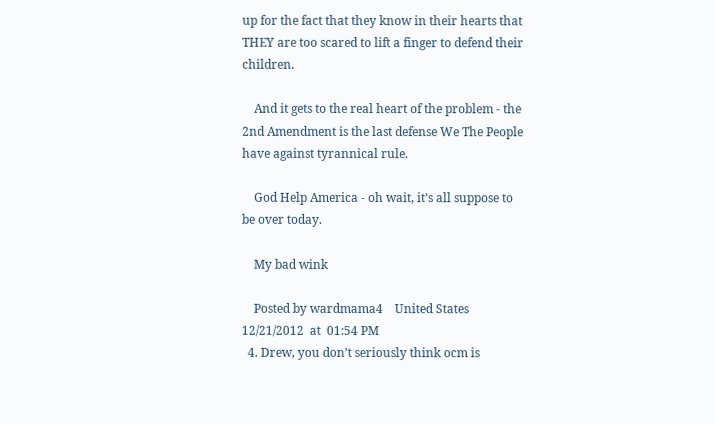up for the fact that they know in their hearts that THEY are too scared to lift a finger to defend their children.

    And it gets to the real heart of the problem - the 2nd Amendment is the last defense We The People have against tyrannical rule.

    God Help America - oh wait, it’s all suppose to be over today.

    My bad wink

    Posted by wardmama4    United States   12/21/2012  at  01:54 PM
  4. Drew, you don’t seriously think ocm is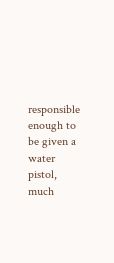responsible enough to be given a water pistol, much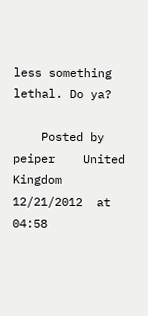less something lethal. Do ya?

    Posted by peiper    United Kingdom   12/21/2012  at  04:58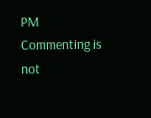PM
Commenting is not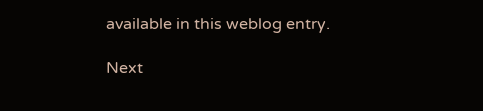available in this weblog entry.

Next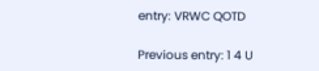entry: VRWC QOTD

Previous entry: 1 4 U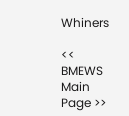Whiners

<< BMEWS Main Page >>